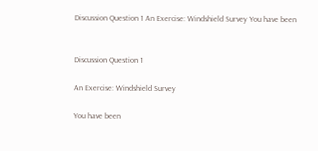Discussion Question 1 An Exercise: Windshield Survey You have been


Discussion Question 1

An Exercise: Windshield Survey

You have been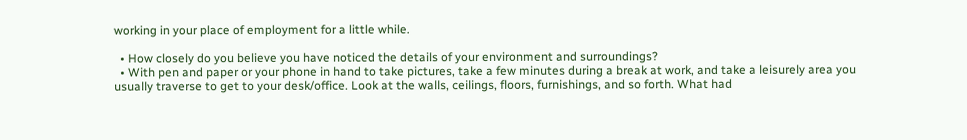working in your place of employment for a little while.

  • How closely do you believe you have noticed the details of your environment and surroundings?
  • With pen and paper or your phone in hand to take pictures, take a few minutes during a break at work, and take a leisurely area you usually traverse to get to your desk/office. Look at the walls, ceilings, floors, furnishings, and so forth. What had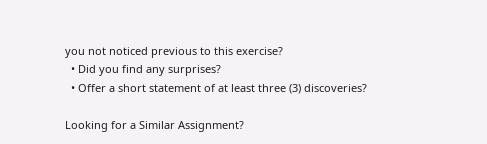you not noticed previous to this exercise?
  • Did you find any surprises?
  • Offer a short statement of at least three (3) discoveries?

Looking for a Similar Assignment?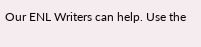Our ENL Writers can help. Use the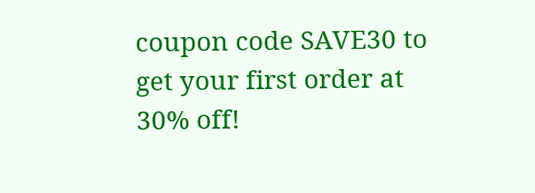coupon code SAVE30 to get your first order at 30% off!